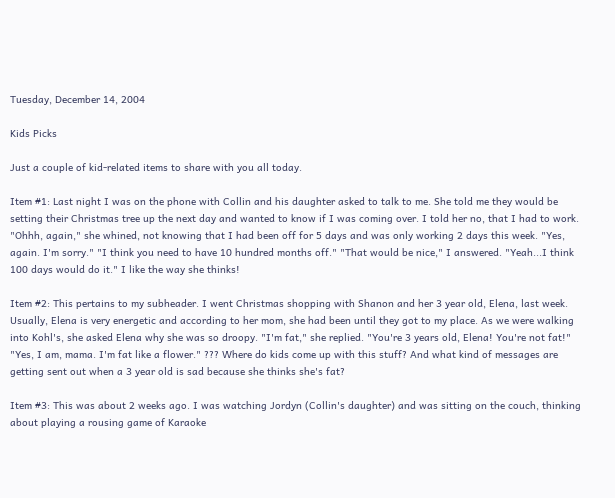Tuesday, December 14, 2004

Kids Picks

Just a couple of kid-related items to share with you all today.

Item #1: Last night I was on the phone with Collin and his daughter asked to talk to me. She told me they would be setting their Christmas tree up the next day and wanted to know if I was coming over. I told her no, that I had to work. "Ohhh, again," she whined, not knowing that I had been off for 5 days and was only working 2 days this week. "Yes, again. I'm sorry." "I think you need to have 10 hundred months off." "That would be nice," I answered. "Yeah...I think 100 days would do it." I like the way she thinks!

Item #2: This pertains to my subheader. I went Christmas shopping with Shanon and her 3 year old, Elena, last week. Usually, Elena is very energetic and according to her mom, she had been until they got to my place. As we were walking into Kohl's, she asked Elena why she was so droopy. "I'm fat," she replied. "You're 3 years old, Elena! You're not fat!" "Yes, I am, mama. I'm fat like a flower." ??? Where do kids come up with this stuff? And what kind of messages are getting sent out when a 3 year old is sad because she thinks she's fat?

Item #3: This was about 2 weeks ago. I was watching Jordyn (Collin's daughter) and was sitting on the couch, thinking about playing a rousing game of Karaoke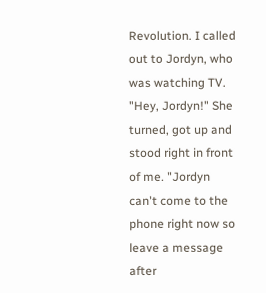Revolution. I called out to Jordyn, who was watching TV. "Hey, Jordyn!" She turned, got up and stood right in front of me. "Jordyn can't come to the phone right now so leave a message after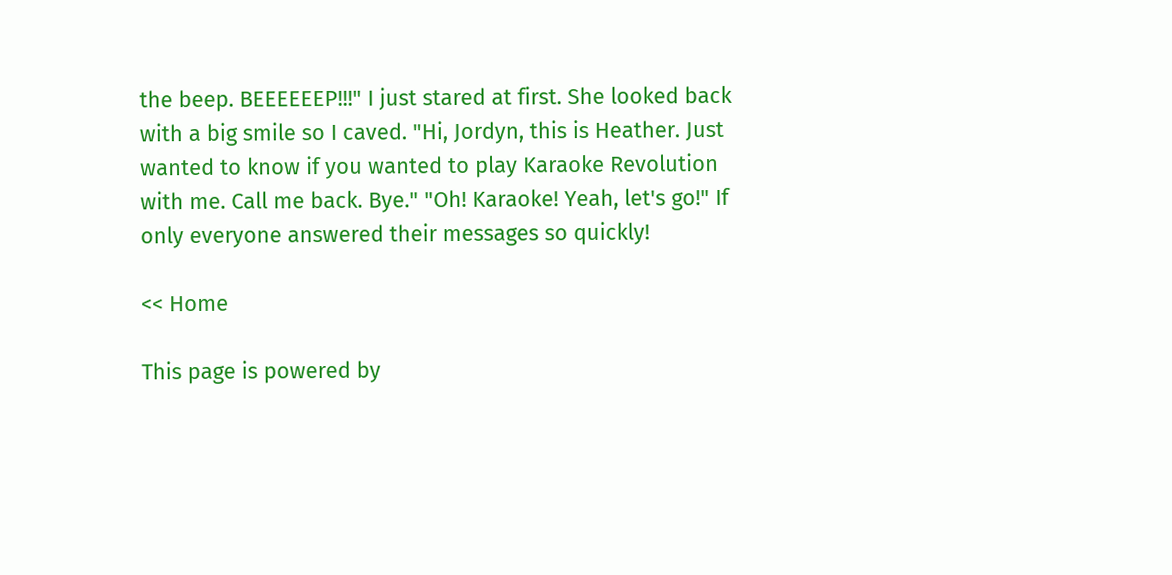the beep. BEEEEEEP!!!" I just stared at first. She looked back with a big smile so I caved. "Hi, Jordyn, this is Heather. Just wanted to know if you wanted to play Karaoke Revolution with me. Call me back. Bye." "Oh! Karaoke! Yeah, let's go!" If only everyone answered their messages so quickly!

<< Home

This page is powered by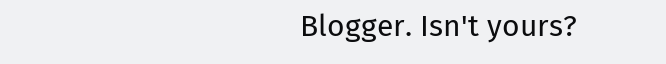Blogger. Isn't yours?